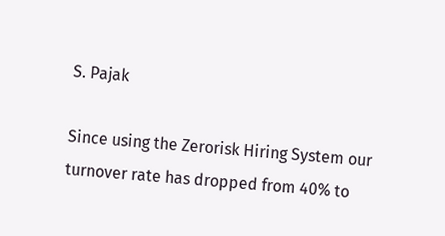S. Pajak

Since using the Zerorisk Hiring System our turnover rate has dropped from 40% to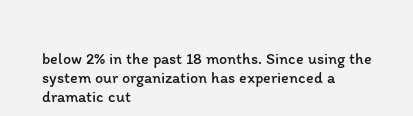below 2% in the past 18 months. Since using the system our organization has experienced a dramatic cut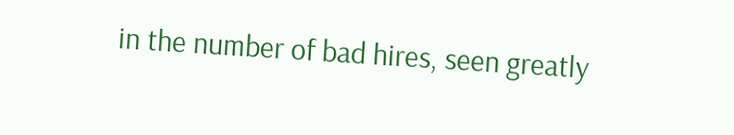in the number of bad hires, seen greatly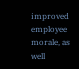improved employee morale, as well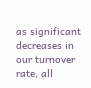as significant decreases in our turnover rate, all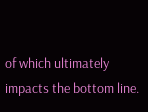of which ultimately impacts the bottom line.